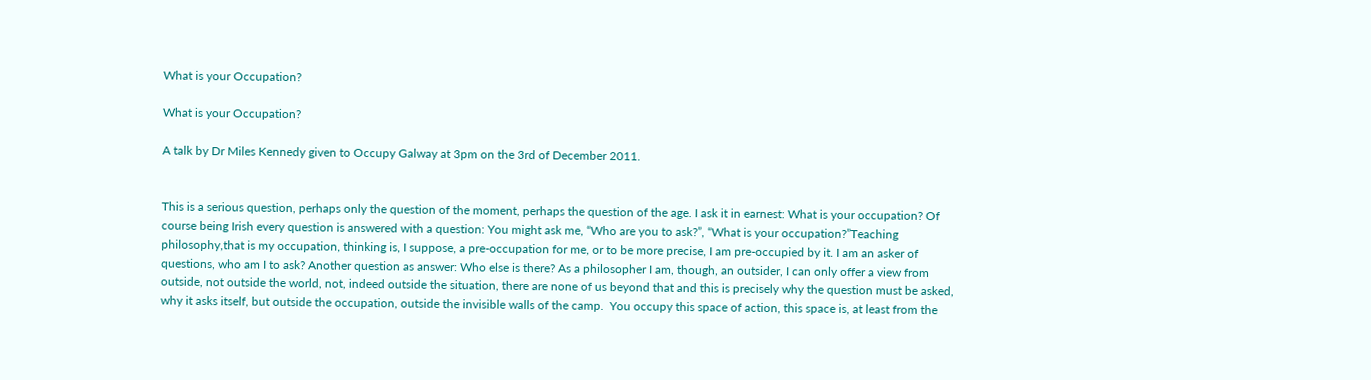What is your Occupation?

What is your Occupation?

A talk by Dr Miles Kennedy given to Occupy Galway at 3pm on the 3rd of December 2011.


This is a serious question, perhaps only the question of the moment, perhaps the question of the age. I ask it in earnest: What is your occupation? Of course being Irish every question is answered with a question: You might ask me, “Who are you to ask?”, “What is your occupation?”Teaching philosophy,that is my occupation, thinking is, I suppose, a pre-occupation for me, or to be more precise, I am pre-occupied by it. I am an asker of questions, who am I to ask? Another question as answer: Who else is there? As a philosopher I am, though, an outsider, I can only offer a view from outside, not outside the world, not, indeed outside the situation, there are none of us beyond that and this is precisely why the question must be asked, why it asks itself, but outside the occupation, outside the invisible walls of the camp.  You occupy this space of action, this space is, at least from the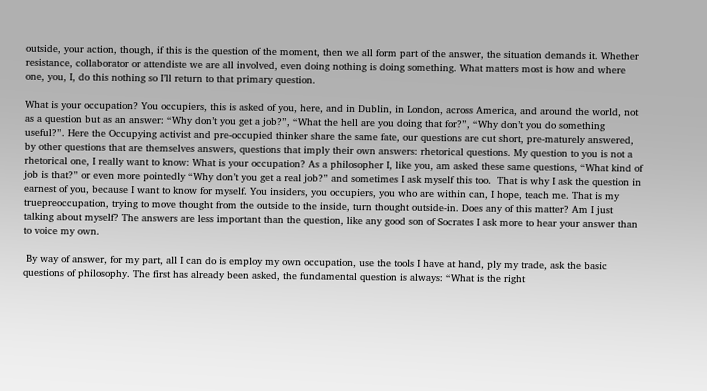outside, your action, though, if this is the question of the moment, then we all form part of the answer, the situation demands it. Whether resistance, collaborator or attendiste we are all involved, even doing nothing is doing something. What matters most is how and where one, you, I, do this nothing so I’ll return to that primary question.

What is your occupation? You occupiers, this is asked of you, here, and in Dublin, in London, across America, and around the world, not as a question but as an answer: “Why don’t you get a job?”, “What the hell are you doing that for?”, “Why don’t you do something useful?”. Here the Occupying activist and pre-occupied thinker share the same fate, our questions are cut short, pre-maturely answered, by other questions that are themselves answers, questions that imply their own answers: rhetorical questions. My question to you is not a rhetorical one, I really want to know: What is your occupation? As a philosopher I, like you, am asked these same questions, “What kind of job is that?” or even more pointedly “Why don’t you get a real job?” and sometimes I ask myself this too.  That is why I ask the question in earnest of you, because I want to know for myself. You insiders, you occupiers, you who are within can, I hope, teach me. That is my truepreoccupation, trying to move thought from the outside to the inside, turn thought outside-in. Does any of this matter? Am I just talking about myself? The answers are less important than the question, like any good son of Socrates I ask more to hear your answer than to voice my own.

 By way of answer, for my part, all I can do is employ my own occupation, use the tools I have at hand, ply my trade, ask the basic questions of philosophy. The first has already been asked, the fundamental question is always: “What is the right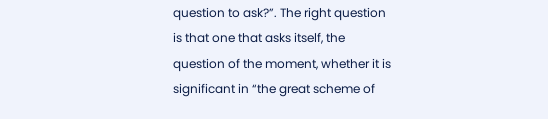question to ask?”. The right question is that one that asks itself, the question of the moment, whether it is significant in “the great scheme of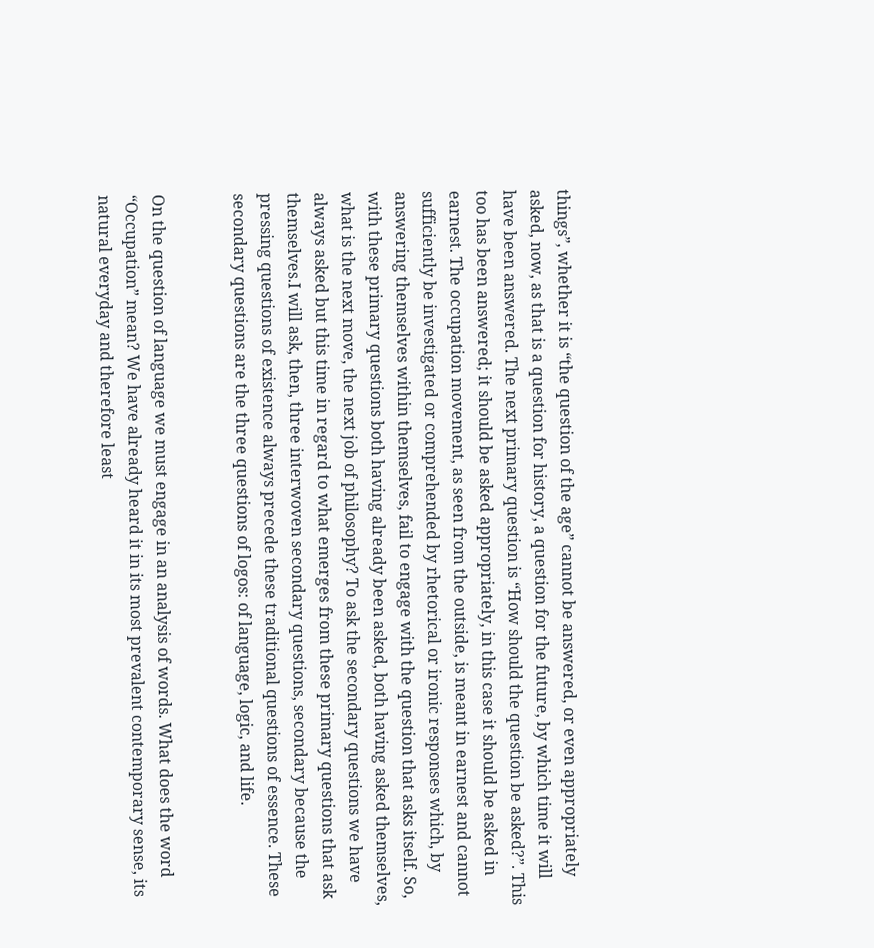things”, whether it is “the question of the age” cannot be answered, or even appropriately asked, now, as that is a question for history, a question for the future, by which time it will have been answered. The next primary question is “How should the question be asked?”. This too has been answered; it should be asked appropriately, in this case it should be asked in earnest. The occupation movement, as seen from the outside, is meant in earnest and cannot sufficiently be investigated or comprehended by rhetorical or ironic responses which, by answering themselves within themselves, fail to engage with the question that asks itself. So, with these primary questions both having already been asked, both having asked themselves, what is the next move, the next job of philosophy? To ask the secondary questions we have always asked but this time in regard to what emerges from these primary questions that ask themselves.I will ask, then, three interwoven secondary questions, secondary because the pressing questions of existence always precede these traditional questions of essence. These secondary questions are the three questions of logos: of language, logic, and life.


On the question of language we must engage in an analysis of words. What does the word “Occupation” mean? We have already heard it in its most prevalent contemporary sense, its natural everyday and therefore least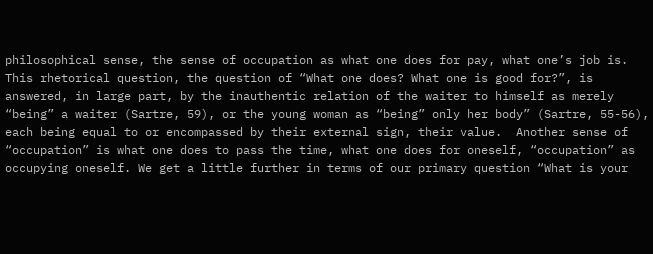philosophical sense, the sense of occupation as what one does for pay, what one’s job is. This rhetorical question, the question of “What one does? What one is good for?”, is answered, in large part, by the inauthentic relation of the waiter to himself as merely “being” a waiter (Sartre, 59), or the young woman as “being” only her body” (Sartre, 55-56), each being equal to or encompassed by their external sign, their value.  Another sense of “occupation” is what one does to pass the time, what one does for oneself, “occupation” as occupying oneself. We get a little further in terms of our primary question “What is your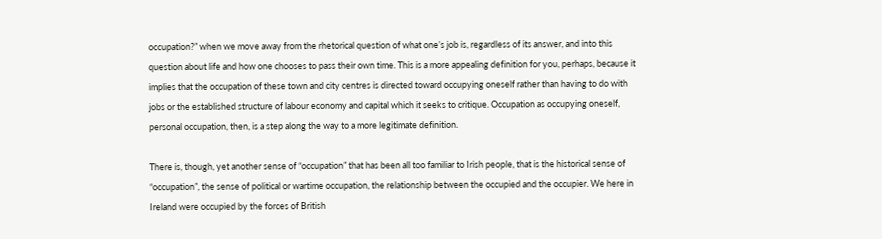occupation?” when we move away from the rhetorical question of what one’s job is, regardless of its answer, and into this question about life and how one chooses to pass their own time. This is a more appealing definition for you, perhaps, because it implies that the occupation of these town and city centres is directed toward occupying oneself rather than having to do with jobs or the established structure of labour economy and capital which it seeks to critique. Occupation as occupying oneself, personal occupation, then, is a step along the way to a more legitimate definition.

There is, though, yet another sense of “occupation” that has been all too familiar to Irish people, that is the historical sense of “occupation”, the sense of political or wartime occupation, the relationship between the occupied and the occupier. We here in Ireland were occupied by the forces of British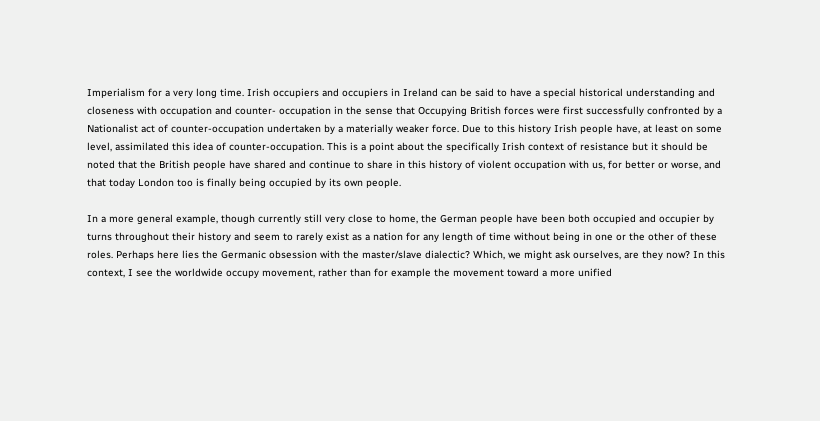Imperialism for a very long time. Irish occupiers and occupiers in Ireland can be said to have a special historical understanding and closeness with occupation and counter- occupation in the sense that Occupying British forces were first successfully confronted by a Nationalist act of counter-occupation undertaken by a materially weaker force. Due to this history Irish people have, at least on some level, assimilated this idea of counter-occupation. This is a point about the specifically Irish context of resistance but it should be noted that the British people have shared and continue to share in this history of violent occupation with us, for better or worse, and that today London too is finally being occupied by its own people.

In a more general example, though currently still very close to home, the German people have been both occupied and occupier by turns throughout their history and seem to rarely exist as a nation for any length of time without being in one or the other of these roles. Perhaps here lies the Germanic obsession with the master/slave dialectic? Which, we might ask ourselves, are they now? In this context, I see the worldwide occupy movement, rather than for example the movement toward a more unified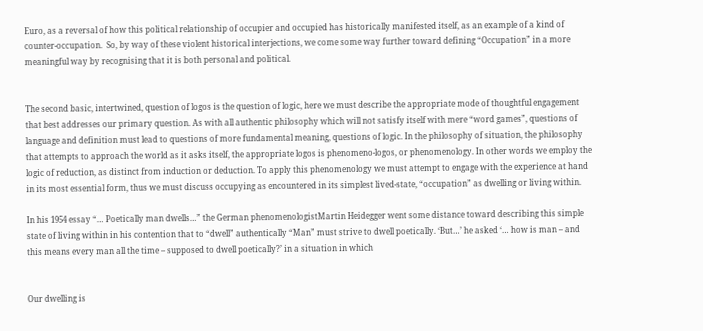Euro, as a reversal of how this political relationship of occupier and occupied has historically manifested itself, as an example of a kind of counter-occupation.  So, by way of these violent historical interjections, we come some way further toward defining “Occupation” in a more meaningful way by recognising that it is both personal and political.


The second basic, intertwined, question of logos is the question of logic, here we must describe the appropriate mode of thoughtful engagement that best addresses our primary question. As with all authentic philosophy which will not satisfy itself with mere “word games”, questions of language and definition must lead to questions of more fundamental meaning, questions of logic. In the philosophy of situation, the philosophy that attempts to approach the world as it asks itself, the appropriate logos is phenomeno-logos, or phenomenology. In other words we employ the logic of reduction, as distinct from induction or deduction. To apply this phenomenology we must attempt to engage with the experience at hand in its most essential form, thus we must discuss occupying as encountered in its simplest lived-state, “occupation” as dwelling or living within.

In his 1954 essay “… Poetically man dwells…” the German phenomenologistMartin Heidegger went some distance toward describing this simple state of living within in his contention that to “dwell” authentically “Man” must strive to dwell poetically. ‘But…’ he asked ‘… how is man – and this means every man all the time – supposed to dwell poetically?’ in a situation in which


Our dwelling is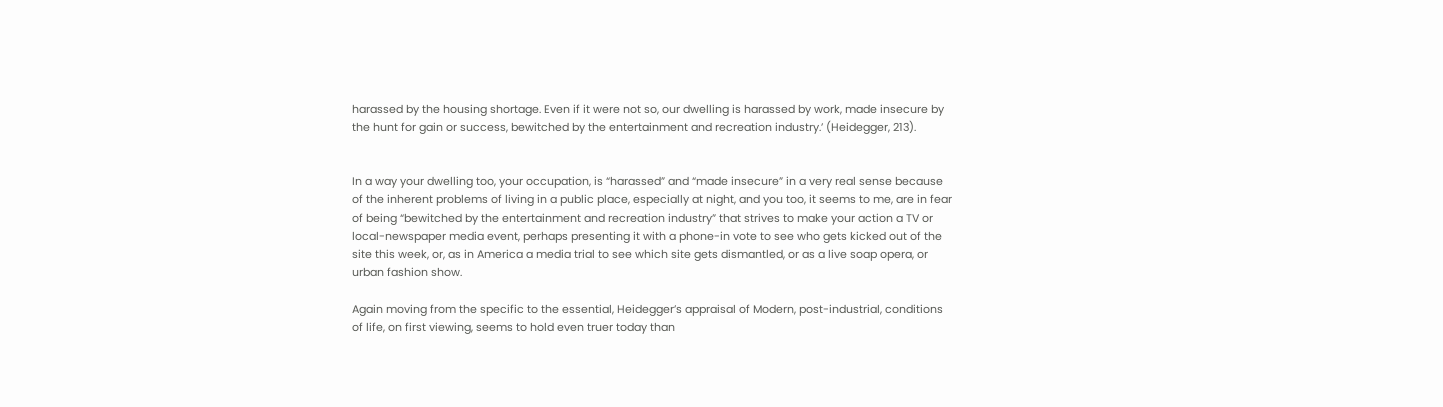harassed by the housing shortage. Even if it were not so, our dwelling is harassed by work, made insecure by the hunt for gain or success, bewitched by the entertainment and recreation industry.’ (Heidegger, 213).


In a way your dwelling too, your occupation, is “harassed” and “made insecure” in a very real sense because of the inherent problems of living in a public place, especially at night, and you too, it seems to me, are in fear of being “bewitched by the entertainment and recreation industry” that strives to make your action a TV or local-newspaper media event, perhaps presenting it with a phone-in vote to see who gets kicked out of the site this week, or, as in America a media trial to see which site gets dismantled, or as a live soap opera, or urban fashion show.

Again moving from the specific to the essential, Heidegger’s appraisal of Modern, post-industrial, conditions of life, on first viewing, seems to hold even truer today than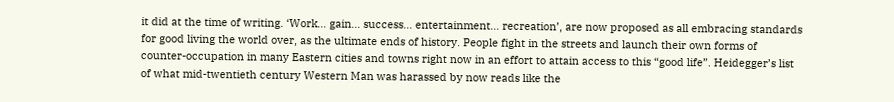it did at the time of writing. ‘Work… gain… success… entertainment… recreation’, are now proposed as all embracing standards for good living the world over, as the ultimate ends of history. People fight in the streets and launch their own forms of counter-occupation in many Eastern cities and towns right now in an effort to attain access to this “good life”. Heidegger’s list of what mid-twentieth century Western Man was harassed by now reads like the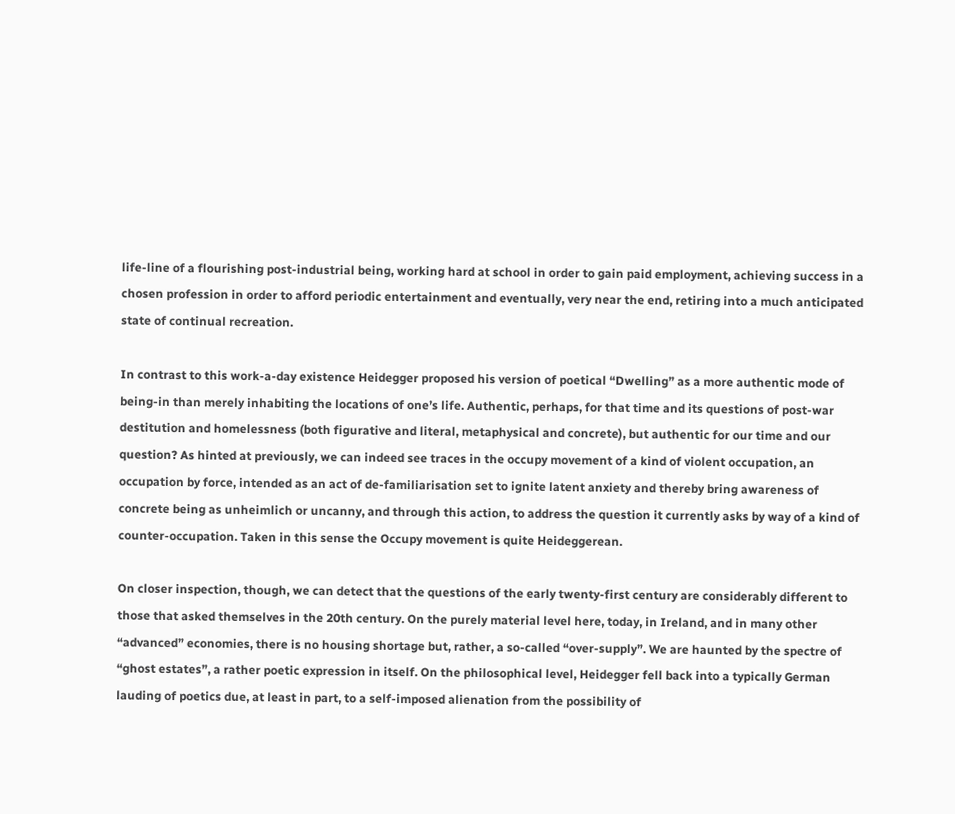life-line of a flourishing post-industrial being, working hard at school in order to gain paid employment, achieving success in a chosen profession in order to afford periodic entertainment and eventually, very near the end, retiring into a much anticipated state of continual recreation.

In contrast to this work-a-day existence Heidegger proposed his version of poetical “Dwelling” as a more authentic mode of being-in than merely inhabiting the locations of one’s life. Authentic, perhaps, for that time and its questions of post-war destitution and homelessness (both figurative and literal, metaphysical and concrete), but authentic for our time and our question? As hinted at previously, we can indeed see traces in the occupy movement of a kind of violent occupation, an occupation by force, intended as an act of de-familiarisation set to ignite latent anxiety and thereby bring awareness of concrete being as unheimlich or uncanny, and through this action, to address the question it currently asks by way of a kind of counter-occupation. Taken in this sense the Occupy movement is quite Heideggerean.

On closer inspection, though, we can detect that the questions of the early twenty-first century are considerably different to those that asked themselves in the 20th century. On the purely material level here, today, in Ireland, and in many other “advanced” economies, there is no housing shortage but, rather, a so-called “over-supply”. We are haunted by the spectre of “ghost estates”, a rather poetic expression in itself. On the philosophical level, Heidegger fell back into a typically German lauding of poetics due, at least in part, to a self-imposed alienation from the possibility of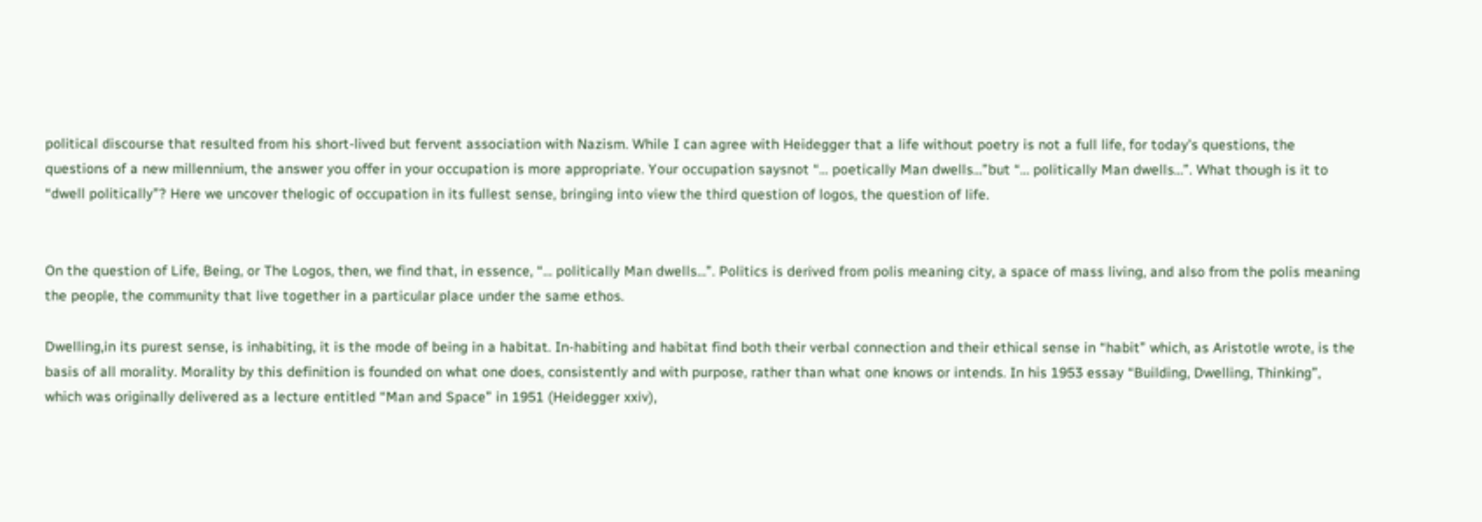political discourse that resulted from his short-lived but fervent association with Nazism. While I can agree with Heidegger that a life without poetry is not a full life, for today’s questions, the questions of a new millennium, the answer you offer in your occupation is more appropriate. Your occupation saysnot “... poetically Man dwells...”but “… politically Man dwells…”. What though is it to “dwell politically”? Here we uncover thelogic of occupation in its fullest sense, bringing into view the third question of logos, the question of life.


On the question of Life, Being, or The Logos, then, we find that, in essence, “… politically Man dwells…”. Politics is derived from polis meaning city, a space of mass living, and also from the polis meaning the people, the community that live together in a particular place under the same ethos.

Dwelling,in its purest sense, is inhabiting, it is the mode of being in a habitat. In-habiting and habitat find both their verbal connection and their ethical sense in “habit” which, as Aristotle wrote, is the basis of all morality. Morality by this definition is founded on what one does, consistently and with purpose, rather than what one knows or intends. In his 1953 essay “Building, Dwelling, Thinking”, which was originally delivered as a lecture entitled “Man and Space” in 1951 (Heidegger xxiv),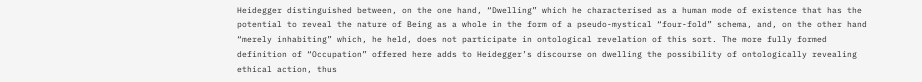Heidegger distinguished between, on the one hand, “Dwelling” which he characterised as a human mode of existence that has the potential to reveal the nature of Being as a whole in the form of a pseudo-mystical “four-fold” schema, and, on the other hand “merely inhabiting” which, he held, does not participate in ontological revelation of this sort. The more fully formed definition of “Occupation” offered here adds to Heidegger’s discourse on dwelling the possibility of ontologically revealing ethical action, thus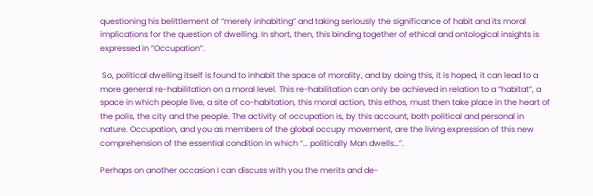questioning his belittlement of “merely inhabiting” and taking seriously the significance of habit and its moral implications for the question of dwelling. In short, then, this binding together of ethical and ontological insights is expressed in “Occupation”.

 So, political dwelling itself is found to inhabit the space of morality, and by doing this, it is hoped, it can lead to a more general re-habilitation on a moral level. This re-habilitation can only be achieved in relation to a “habitat”, a space in which people live, a site of co-habitation, this moral action, this ethos, must then take place in the heart of the polis, the city and the people. The activity of occupation is, by this account, both political and personal in nature. Occupation, and you as members of the global occupy movement, are the living expression of this new comprehension of the essential condition in which “… politically Man dwells…”.

Perhaps on another occasion I can discuss with you the merits and de-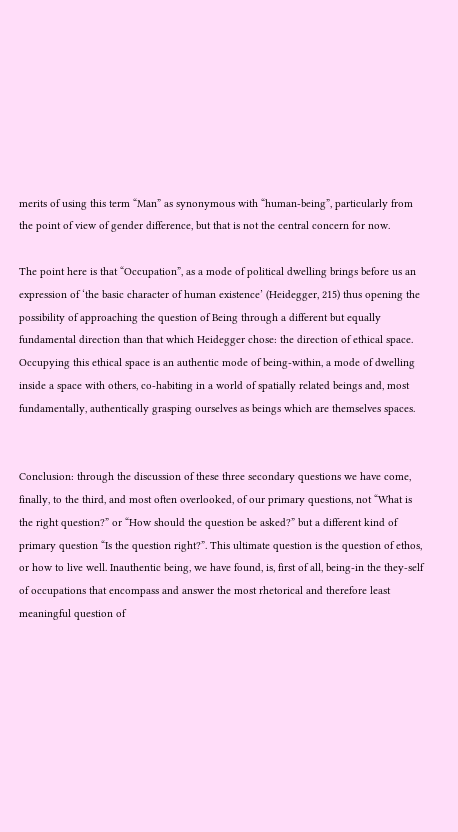merits of using this term “Man” as synonymous with “human-being”, particularly from the point of view of gender difference, but that is not the central concern for now.

The point here is that “Occupation”, as a mode of political dwelling brings before us an expression of ‘the basic character of human existence’ (Heidegger, 215) thus opening the possibility of approaching the question of Being through a different but equally fundamental direction than that which Heidegger chose: the direction of ethical space. Occupying this ethical space is an authentic mode of being-within, a mode of dwelling inside a space with others, co-habiting in a world of spatially related beings and, most fundamentally, authentically grasping ourselves as beings which are themselves spaces.


Conclusion: through the discussion of these three secondary questions we have come, finally, to the third, and most often overlooked, of our primary questions, not “What is the right question?” or “How should the question be asked?” but a different kind of primary question “Is the question right?”. This ultimate question is the question of ethos, or how to live well. Inauthentic being, we have found, is, first of all, being-in the they-self of occupations that encompass and answer the most rhetorical and therefore least meaningful question of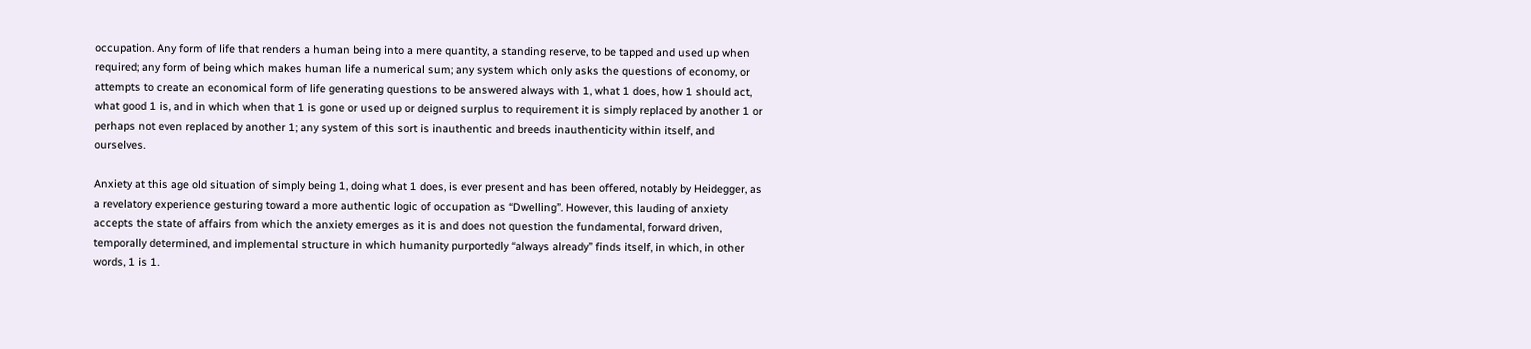occupation. Any form of life that renders a human being into a mere quantity, a standing reserve, to be tapped and used up when required; any form of being which makes human life a numerical sum; any system which only asks the questions of economy, or attempts to create an economical form of life generating questions to be answered always with 1, what 1 does, how 1 should act, what good 1 is, and in which when that 1 is gone or used up or deigned surplus to requirement it is simply replaced by another 1 or perhaps not even replaced by another 1; any system of this sort is inauthentic and breeds inauthenticity within itself, and ourselves.

Anxiety at this age old situation of simply being 1, doing what 1 does, is ever present and has been offered, notably by Heidegger, as a revelatory experience gesturing toward a more authentic logic of occupation as “Dwelling”. However, this lauding of anxiety accepts the state of affairs from which the anxiety emerges as it is and does not question the fundamental, forward driven, temporally determined, and implemental structure in which humanity purportedly “always already” finds itself, in which, in other words, 1 is 1.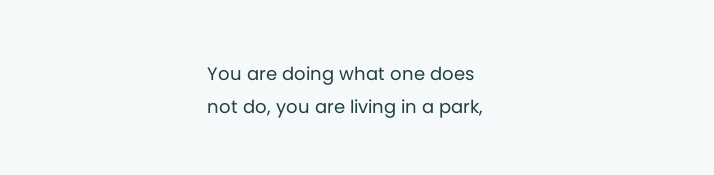You are doing what one does not do, you are living in a park,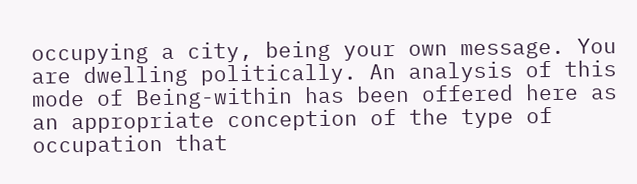occupying a city, being your own message. You are dwelling politically. An analysis of this mode of Being-within has been offered here as an appropriate conception of the type of occupation that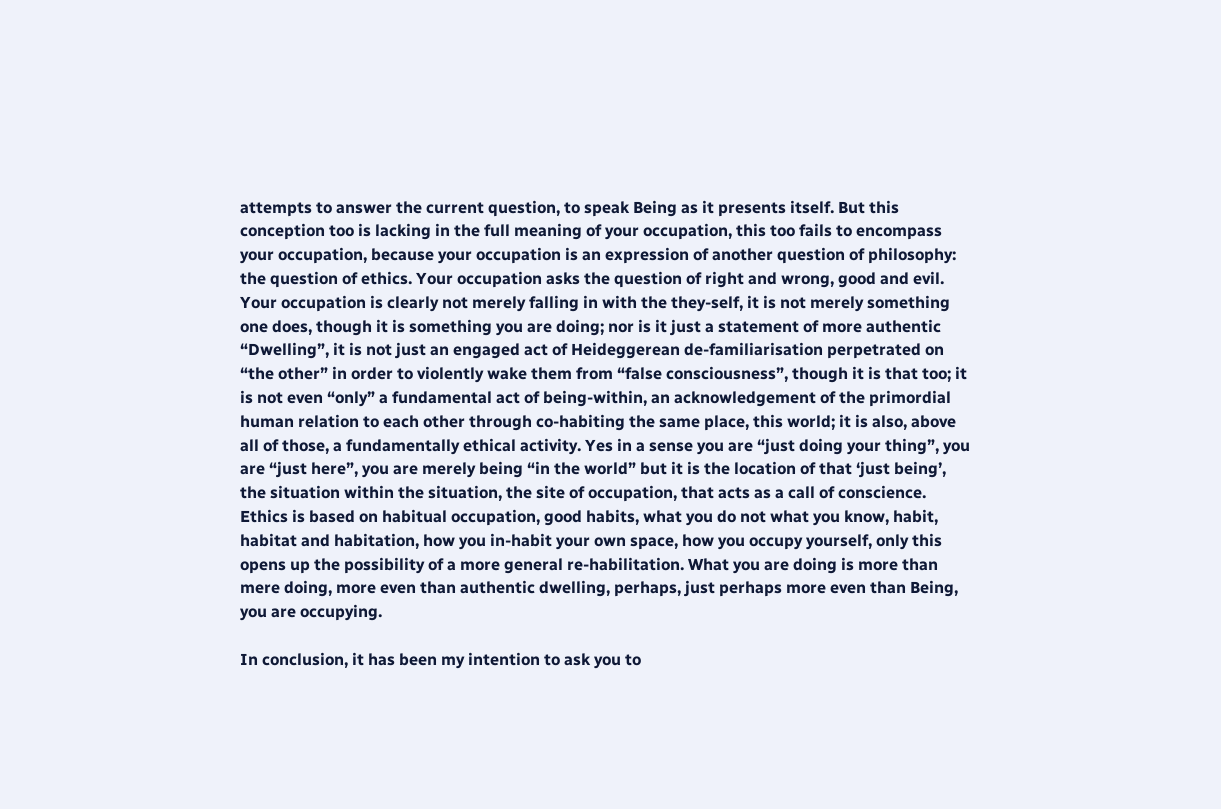attempts to answer the current question, to speak Being as it presents itself. But this conception too is lacking in the full meaning of your occupation, this too fails to encompass your occupation, because your occupation is an expression of another question of philosophy: the question of ethics. Your occupation asks the question of right and wrong, good and evil. Your occupation is clearly not merely falling in with the they-self, it is not merely something one does, though it is something you are doing; nor is it just a statement of more authentic “Dwelling”, it is not just an engaged act of Heideggerean de-familiarisation perpetrated on “the other” in order to violently wake them from “false consciousness”, though it is that too; it is not even “only” a fundamental act of being-within, an acknowledgement of the primordial human relation to each other through co-habiting the same place, this world; it is also, above all of those, a fundamentally ethical activity. Yes in a sense you are “just doing your thing”, you are “just here”, you are merely being “in the world” but it is the location of that ‘just being’, the situation within the situation, the site of occupation, that acts as a call of conscience. Ethics is based on habitual occupation, good habits, what you do not what you know, habit, habitat and habitation, how you in-habit your own space, how you occupy yourself, only this opens up the possibility of a more general re-habilitation. What you are doing is more than mere doing, more even than authentic dwelling, perhaps, just perhaps more even than Being, you are occupying.

In conclusion, it has been my intention to ask you to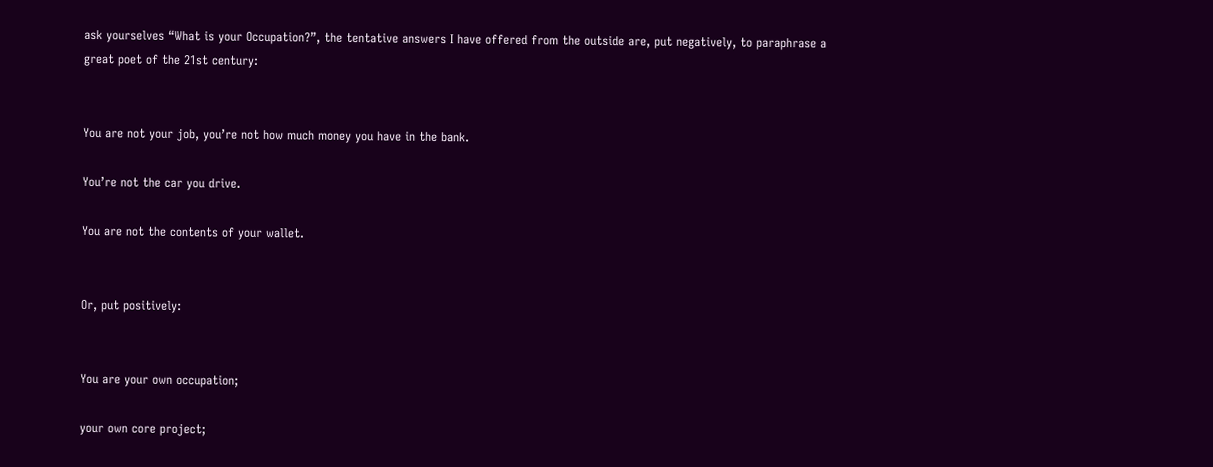ask yourselves “What is your Occupation?”, the tentative answers I have offered from the outside are, put negatively, to paraphrase a great poet of the 21st century:


You are not your job, you’re not how much money you have in the bank.

You’re not the car you drive.

You are not the contents of your wallet.


Or, put positively:


You are your own occupation;

your own core project;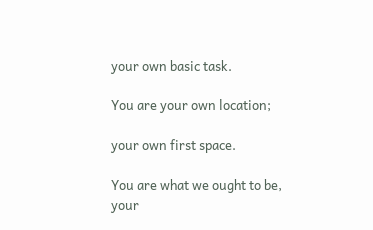your own basic task.

You are your own location;

your own first space.

You are what we ought to be, your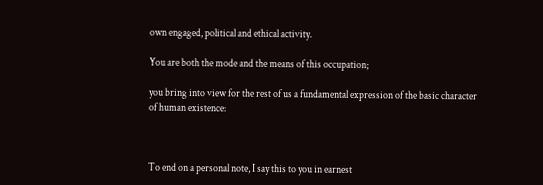own engaged, political and ethical activity.

You are both the mode and the means of this occupation;

you bring into view for the rest of us a fundamental expression of the basic character of human existence:



To end on a personal note, I say this to you in earnest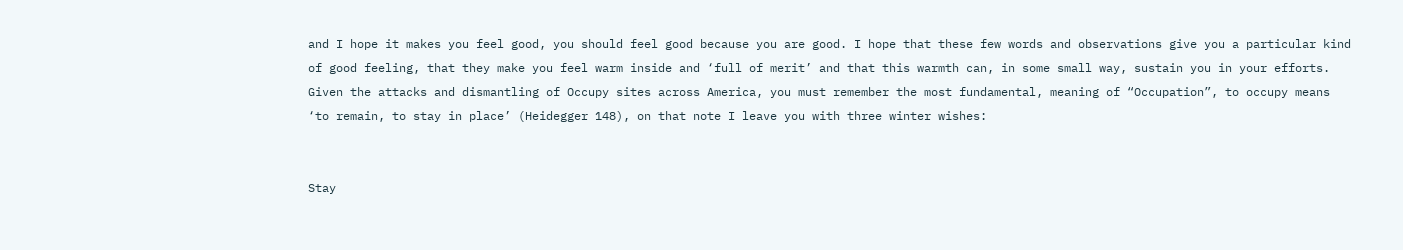and I hope it makes you feel good, you should feel good because you are good. I hope that these few words and observations give you a particular kind of good feeling, that they make you feel warm inside and ‘full of merit’ and that this warmth can, in some small way, sustain you in your efforts. Given the attacks and dismantling of Occupy sites across America, you must remember the most fundamental, meaning of “Occupation”, to occupy means ‘to remain, to stay in place’ (Heidegger 148), on that note I leave you with three winter wishes:


Stay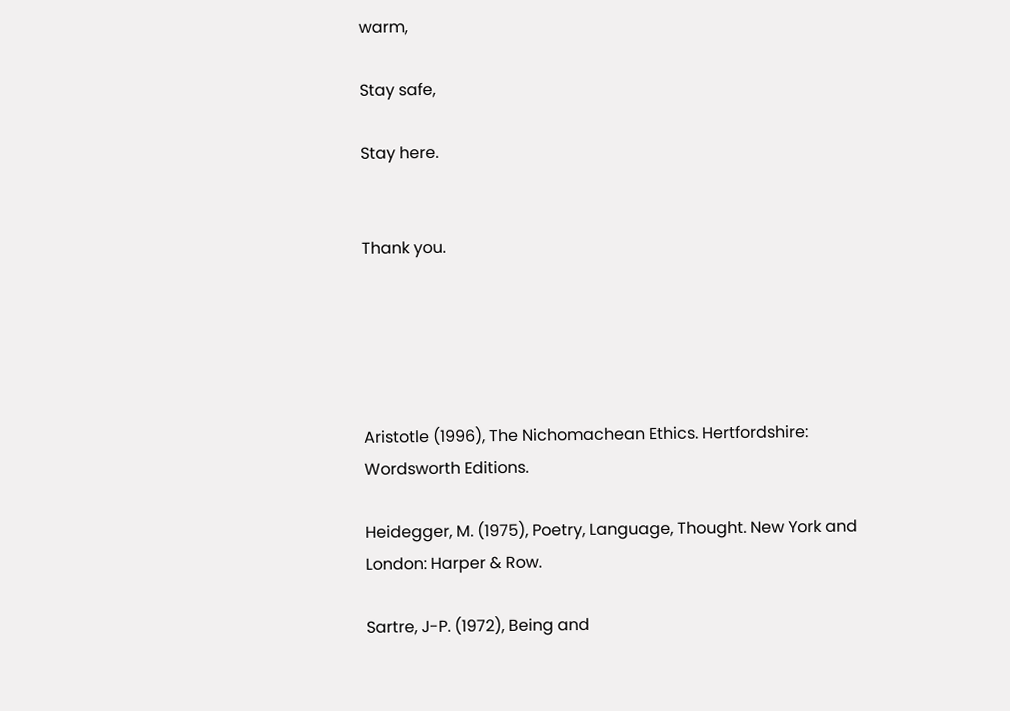warm,

Stay safe,

Stay here.


Thank you.





Aristotle (1996), The Nichomachean Ethics. Hertfordshire: Wordsworth Editions.

Heidegger, M. (1975), Poetry, Language, Thought. New York and London: Harper & Row.

Sartre, J-P. (1972), Being and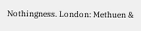Nothingness. London: Methuen &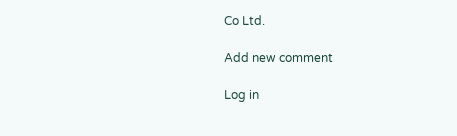Co Ltd.

Add new comment

Log in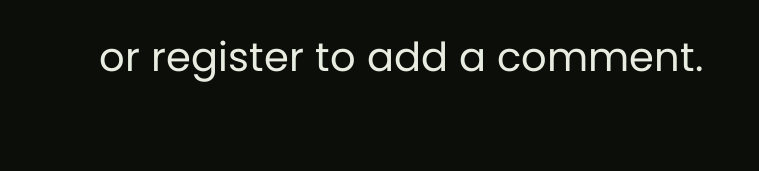or register to add a comment.